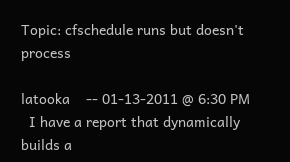Topic: cfschedule runs but doesn't process

latooka    -- 01-13-2011 @ 6:30 PM
  I have a report that dynamically builds a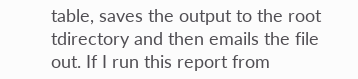table, saves the output to the root tdirectory and then emails the file out. If I run this report from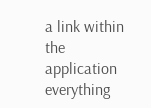a link within the application everything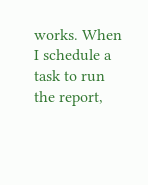works. When I schedule a task to run the report,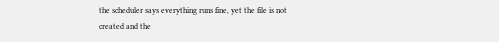the scheduler says everything runs fine, yet the file is not created and the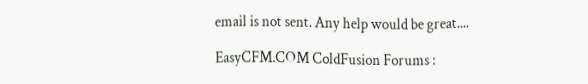email is not sent. Any help would be great....

EasyCFM.COM ColdFusion Forums :